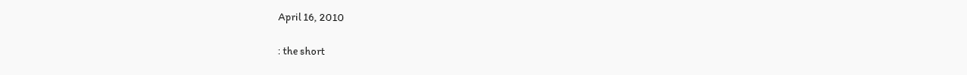April 16, 2010

: the short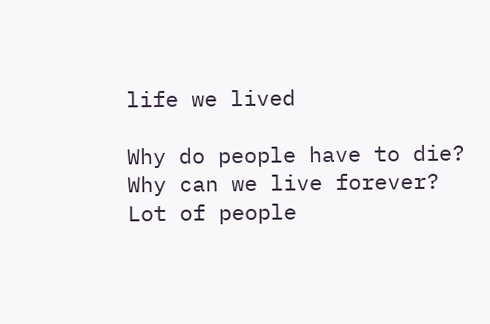life we lived

Why do people have to die?
Why can we live forever?
Lot of people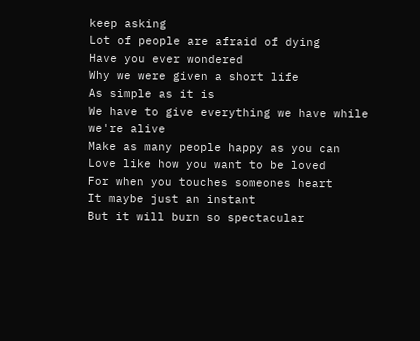keep asking
Lot of people are afraid of dying
Have you ever wondered
Why we were given a short life
As simple as it is
We have to give everything we have while we're alive
Make as many people happy as you can
Love like how you want to be loved
For when you touches someones heart
It maybe just an instant
But it will burn so spectacular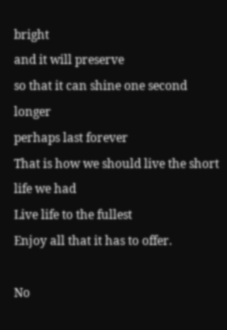bright
and it will preserve
so that it can shine one second longer
perhaps last forever
That is how we should live the short life we had
Live life to the fullest
Enjoy all that it has to offer.

No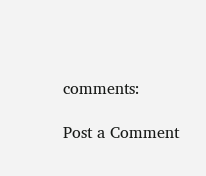comments:

Post a Comment